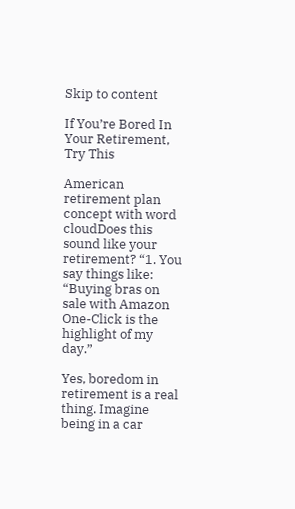Skip to content

If You’re Bored In Your Retirement, Try This

American retirement plan concept with word cloudDoes this sound like your retirement? “1. You say things like: “Buying bras on sale with Amazon One-Click is the highlight of my day.”

Yes, boredom in retirement is a real thing. Imagine being in a car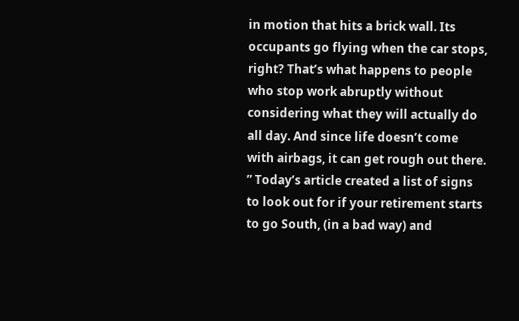in motion that hits a brick wall. Its occupants go flying when the car stops, right? That’s what happens to people who stop work abruptly without considering what they will actually do all day. And since life doesn’t come with airbags, it can get rough out there. ” Today’s article created a list of signs to look out for if your retirement starts to go South, (in a bad way) and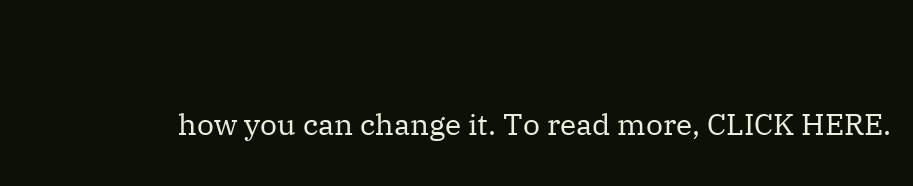how you can change it. To read more, CLICK HERE.